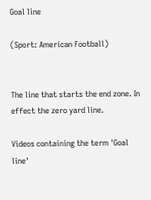Goal line

(Sport: American Football)


The line that starts the end zone. In effect the zero yard line.

Videos containing the term 'Goal line'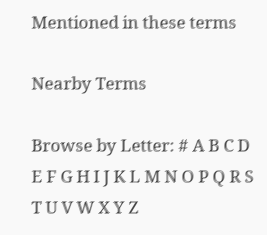Mentioned in these terms

Nearby Terms

Browse by Letter: # A B C D E F G H I J K L M N O P Q R S T U V W X Y Z